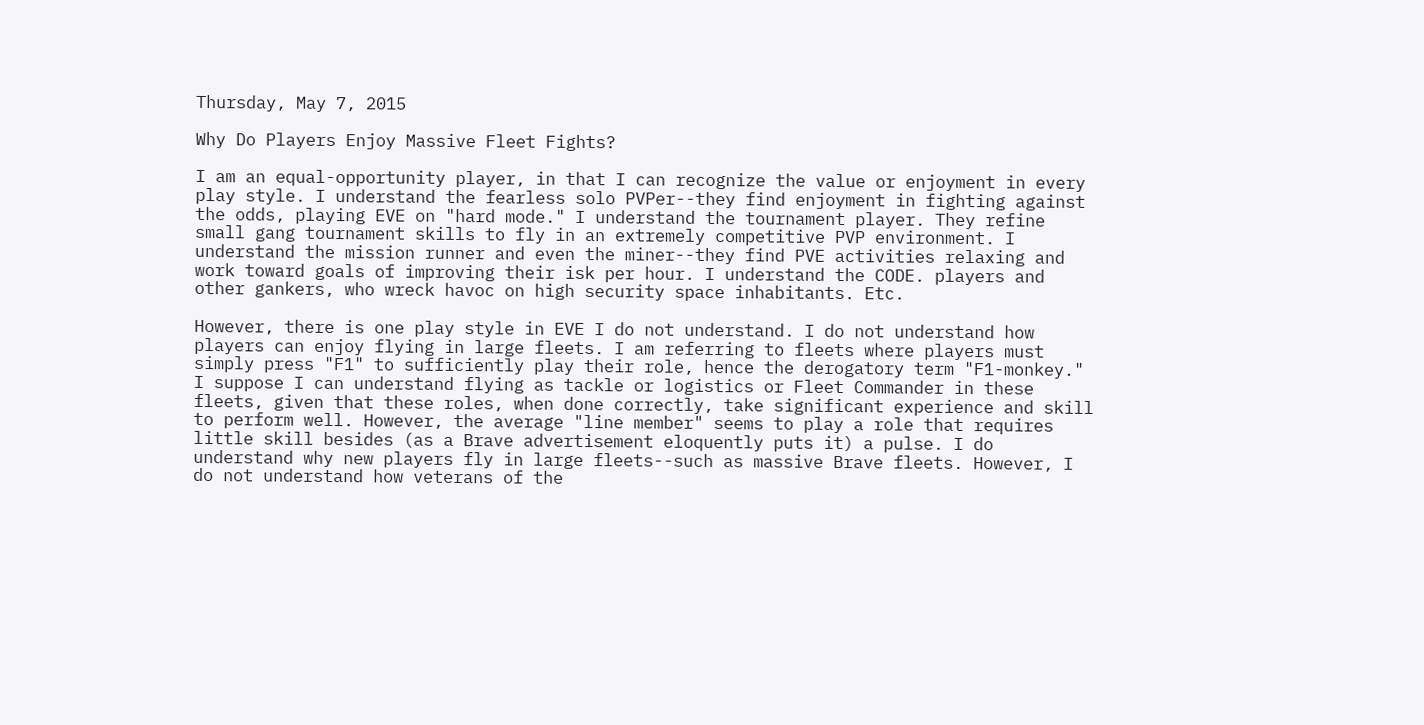Thursday, May 7, 2015

Why Do Players Enjoy Massive Fleet Fights?

I am an equal-opportunity player, in that I can recognize the value or enjoyment in every play style. I understand the fearless solo PVPer--they find enjoyment in fighting against the odds, playing EVE on "hard mode." I understand the tournament player. They refine small gang tournament skills to fly in an extremely competitive PVP environment. I understand the mission runner and even the miner--they find PVE activities relaxing and work toward goals of improving their isk per hour. I understand the CODE. players and other gankers, who wreck havoc on high security space inhabitants. Etc.

However, there is one play style in EVE I do not understand. I do not understand how players can enjoy flying in large fleets. I am referring to fleets where players must simply press "F1" to sufficiently play their role, hence the derogatory term "F1-monkey."  I suppose I can understand flying as tackle or logistics or Fleet Commander in these fleets, given that these roles, when done correctly, take significant experience and skill to perform well. However, the average "line member" seems to play a role that requires little skill besides (as a Brave advertisement eloquently puts it) a pulse. I do understand why new players fly in large fleets--such as massive Brave fleets. However, I do not understand how veterans of the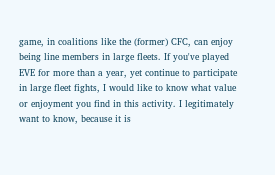game, in coalitions like the (former) CFC, can enjoy being line members in large fleets. If you've played EVE for more than a year, yet continue to participate in large fleet fights, I would like to know what value or enjoyment you find in this activity. I legitimately want to know, because it is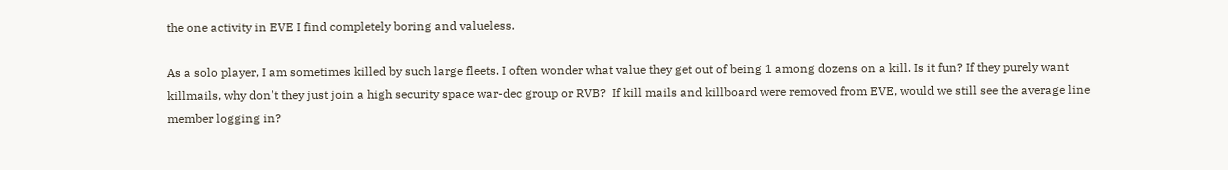the one activity in EVE I find completely boring and valueless.

As a solo player, I am sometimes killed by such large fleets. I often wonder what value they get out of being 1 among dozens on a kill. Is it fun? If they purely want killmails, why don't they just join a high security space war-dec group or RVB?  If kill mails and killboard were removed from EVE, would we still see the average line member logging in?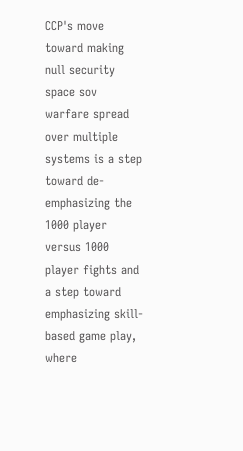CCP's move toward making null security space sov warfare spread over multiple systems is a step toward de-emphasizing the 1000 player versus 1000 player fights and a step toward emphasizing skill-based game play, where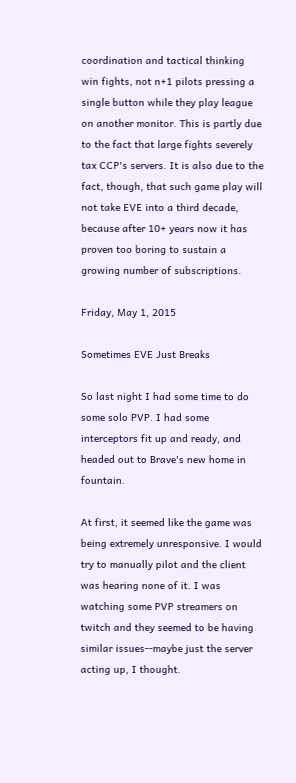coordination and tactical thinking win fights, not n+1 pilots pressing a single button while they play league on another monitor. This is partly due to the fact that large fights severely tax CCP's servers. It is also due to the fact, though, that such game play will not take EVE into a third decade, because after 10+ years now it has proven too boring to sustain a growing number of subscriptions.

Friday, May 1, 2015

Sometimes EVE Just Breaks

So last night I had some time to do some solo PVP. I had some interceptors fit up and ready, and headed out to Brave's new home in fountain.

At first, it seemed like the game was being extremely unresponsive. I would try to manually pilot and the client was hearing none of it. I was watching some PVP streamers on twitch and they seemed to be having similar issues--maybe just the server acting up, I thought.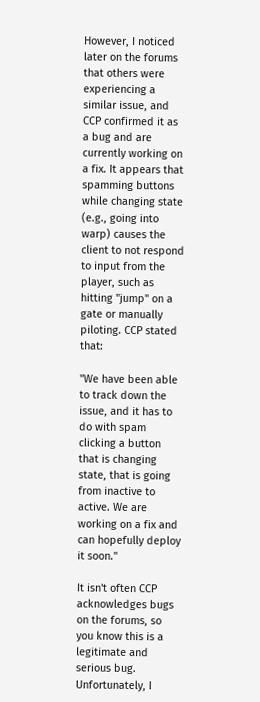However, I noticed later on the forums that others were experiencing a similar issue, and CCP confirmed it as a bug and are currently working on a fix. It appears that spamming buttons while changing state (e.g., going into warp) causes the client to not respond to input from the player, such as hitting "jump" on a gate or manually piloting. CCP stated that:

"We have been able to track down the issue, and it has to do with spam clicking a button that is changing state, that is going from inactive to active. We are working on a fix and can hopefully deploy it soon."

It isn't often CCP acknowledges bugs on the forums, so you know this is a legitimate and serious bug. Unfortunately, I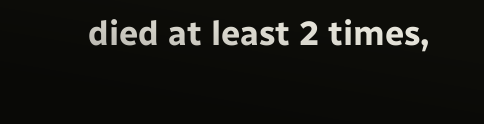died at least 2 times,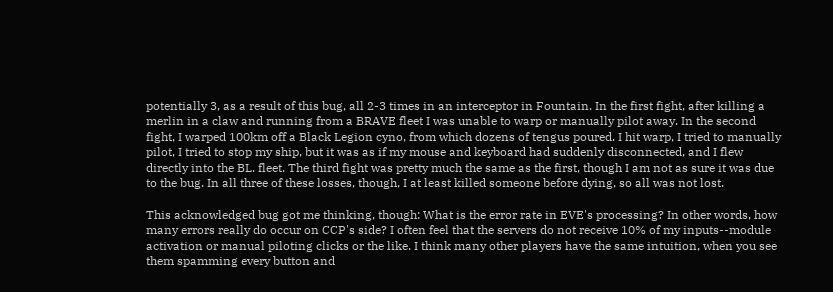potentially 3, as a result of this bug, all 2-3 times in an interceptor in Fountain. In the first fight, after killing a merlin in a claw and running from a BRAVE fleet I was unable to warp or manually pilot away. In the second fight, I warped 100km off a Black Legion cyno, from which dozens of tengus poured. I hit warp, I tried to manually pilot, I tried to stop my ship, but it was as if my mouse and keyboard had suddenly disconnected, and I flew directly into the BL. fleet. The third fight was pretty much the same as the first, though I am not as sure it was due to the bug. In all three of these losses, though, I at least killed someone before dying, so all was not lost.

This acknowledged bug got me thinking, though: What is the error rate in EVE's processing? In other words, how many errors really do occur on CCP's side? I often feel that the servers do not receive 10% of my inputs--module activation or manual piloting clicks or the like. I think many other players have the same intuition, when you see them spamming every button and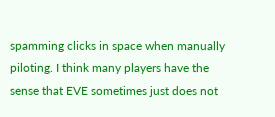spamming clicks in space when manually piloting. I think many players have the sense that EVE sometimes just does not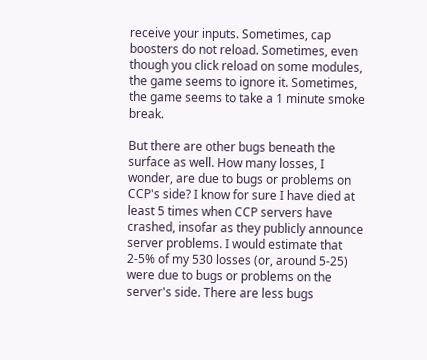receive your inputs. Sometimes, cap boosters do not reload. Sometimes, even though you click reload on some modules, the game seems to ignore it. Sometimes, the game seems to take a 1 minute smoke break.

But there are other bugs beneath the surface as well. How many losses, I wonder, are due to bugs or problems on CCP's side? I know for sure I have died at least 5 times when CCP servers have crashed, insofar as they publicly announce server problems. I would estimate that 2-5% of my 530 losses (or, around 5-25) were due to bugs or problems on the server's side. There are less bugs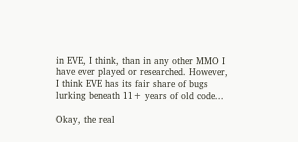in EVE, I think, than in any other MMO I have ever played or researched. However, I think EVE has its fair share of bugs lurking beneath 11+ years of old code...

Okay, the real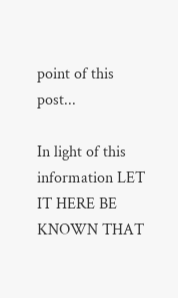point of this post...

In light of this information LET IT HERE BE KNOWN THAT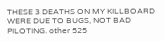THESE 3 DEATHS ON MY KILLBOARD WERE DUE TO BUGS, NOT BAD PILOTING. other 525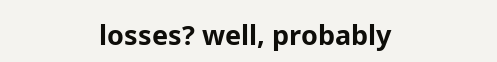losses? well, probably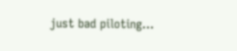just bad piloting...